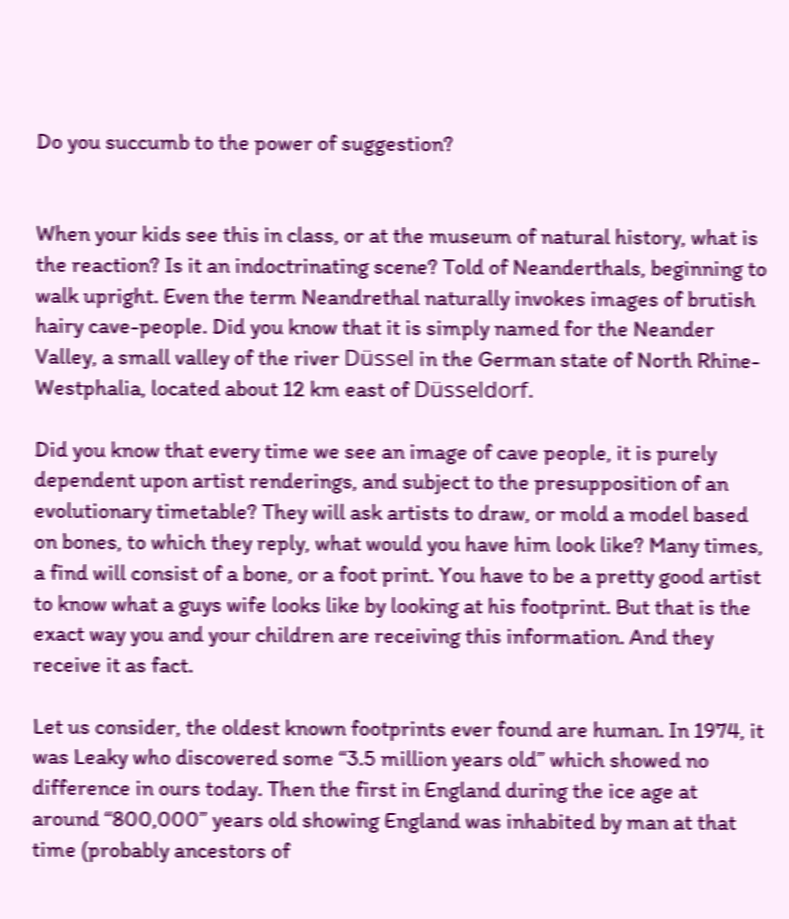Do you succumb to the power of suggestion?


When your kids see this in class, or at the museum of natural history, what is the reaction? Is it an indoctrinating scene? Told of Neanderthals, beginning to walk upright. Even the term Neandrethal naturally invokes images of brutish hairy cave-people. Did you know that it is simply named for the Neander Valley, a small valley of the river Düssel in the German state of North Rhine-Westphalia, located about 12 km east of Düsseldorf.

Did you know that every time we see an image of cave people, it is purely dependent upon artist renderings, and subject to the presupposition of an evolutionary timetable? They will ask artists to draw, or mold a model based on bones, to which they reply, what would you have him look like? Many times, a find will consist of a bone, or a foot print. You have to be a pretty good artist to know what a guys wife looks like by looking at his footprint. But that is the exact way you and your children are receiving this information. And they receive it as fact.

Let us consider, the oldest known footprints ever found are human. In 1974, it was Leaky who discovered some “3.5 million years old” which showed no difference in ours today. Then the first in England during the ice age at around “800,000” years old showing England was inhabited by man at that time (probably ancestors of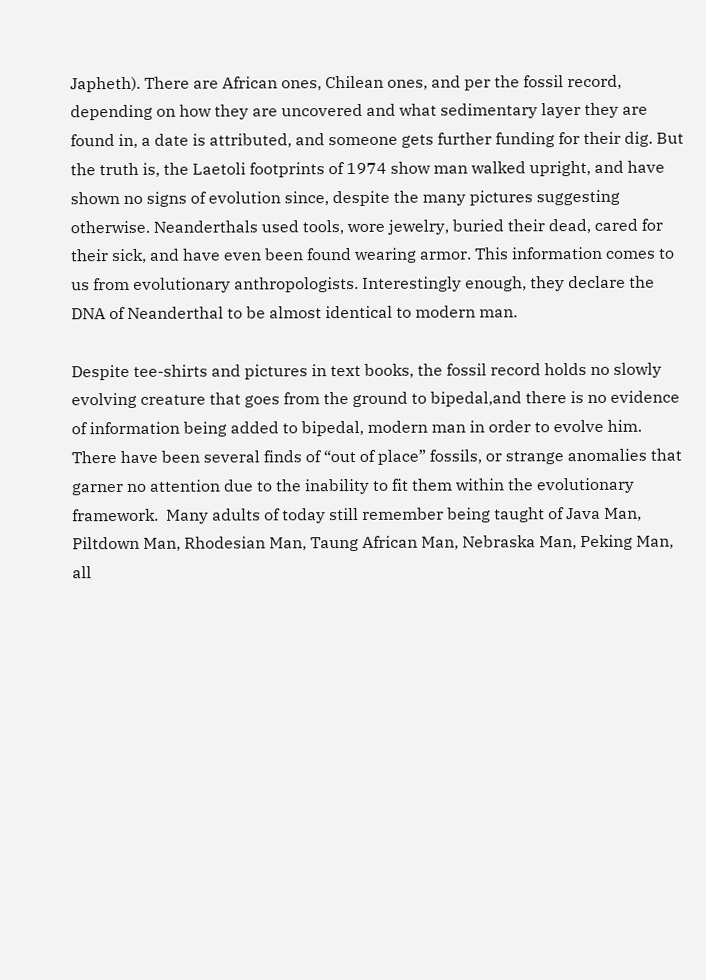Japheth). There are African ones, Chilean ones, and per the fossil record, depending on how they are uncovered and what sedimentary layer they are found in, a date is attributed, and someone gets further funding for their dig. But the truth is, the Laetoli footprints of 1974 show man walked upright, and have shown no signs of evolution since, despite the many pictures suggesting otherwise. Neanderthals used tools, wore jewelry, buried their dead, cared for their sick, and have even been found wearing armor. This information comes to us from evolutionary anthropologists. Interestingly enough, they declare the DNA of Neanderthal to be almost identical to modern man.

Despite tee-shirts and pictures in text books, the fossil record holds no slowly evolving creature that goes from the ground to bipedal,and there is no evidence of information being added to bipedal, modern man in order to evolve him. There have been several finds of “out of place” fossils, or strange anomalies that garner no attention due to the inability to fit them within the evolutionary framework.  Many adults of today still remember being taught of Java Man, Piltdown Man, Rhodesian Man, Taung African Man, Nebraska Man, Peking Man, all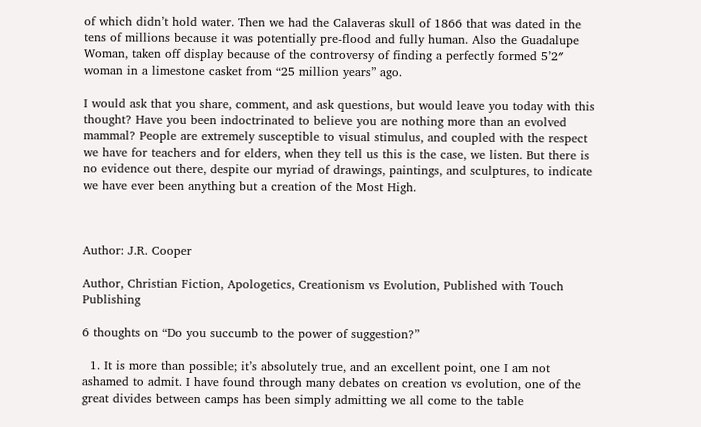of which didn’t hold water. Then we had the Calaveras skull of 1866 that was dated in the tens of millions because it was potentially pre-flood and fully human. Also the Guadalupe Woman, taken off display because of the controversy of finding a perfectly formed 5’2″ woman in a limestone casket from “25 million years” ago.

I would ask that you share, comment, and ask questions, but would leave you today with this thought? Have you been indoctrinated to believe you are nothing more than an evolved mammal? People are extremely susceptible to visual stimulus, and coupled with the respect we have for teachers and for elders, when they tell us this is the case, we listen. But there is no evidence out there, despite our myriad of drawings, paintings, and sculptures, to indicate we have ever been anything but a creation of the Most High.



Author: J.R. Cooper

Author, Christian Fiction, Apologetics, Creationism vs Evolution, Published with Touch Publishing

6 thoughts on “Do you succumb to the power of suggestion?”

  1. It is more than possible; it’s absolutely true, and an excellent point, one I am not ashamed to admit. I have found through many debates on creation vs evolution, one of the great divides between camps has been simply admitting we all come to the table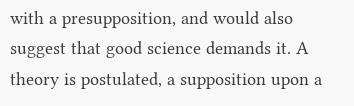with a presupposition, and would also suggest that good science demands it. A theory is postulated, a supposition upon a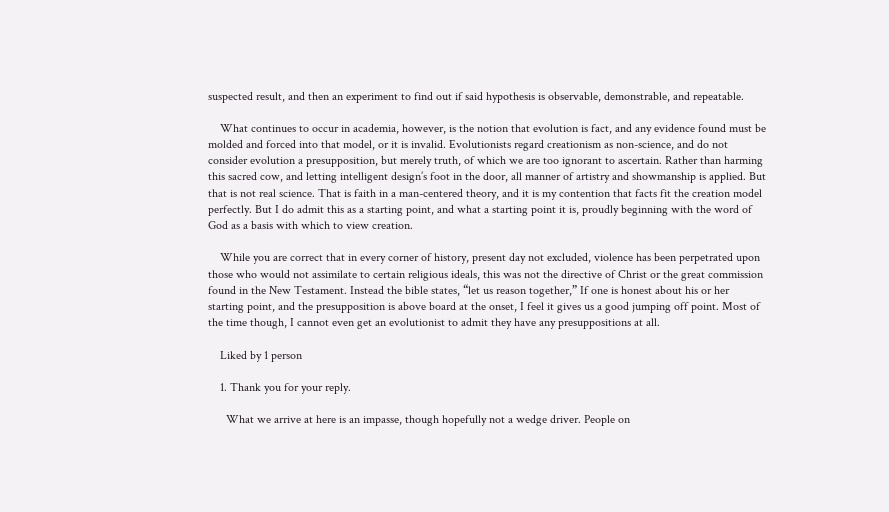suspected result, and then an experiment to find out if said hypothesis is observable, demonstrable, and repeatable.

    What continues to occur in academia, however, is the notion that evolution is fact, and any evidence found must be molded and forced into that model, or it is invalid. Evolutionists regard creationism as non-science, and do not consider evolution a presupposition, but merely truth, of which we are too ignorant to ascertain. Rather than harming this sacred cow, and letting intelligent design’s foot in the door, all manner of artistry and showmanship is applied. But that is not real science. That is faith in a man-centered theory, and it is my contention that facts fit the creation model perfectly. But I do admit this as a starting point, and what a starting point it is, proudly beginning with the word of God as a basis with which to view creation.

    While you are correct that in every corner of history, present day not excluded, violence has been perpetrated upon those who would not assimilate to certain religious ideals, this was not the directive of Christ or the great commission found in the New Testament. Instead the bible states, “let us reason together,” If one is honest about his or her starting point, and the presupposition is above board at the onset, I feel it gives us a good jumping off point. Most of the time though, I cannot even get an evolutionist to admit they have any presuppositions at all.

    Liked by 1 person

    1. Thank you for your reply.

      What we arrive at here is an impasse, though hopefully not a wedge driver. People on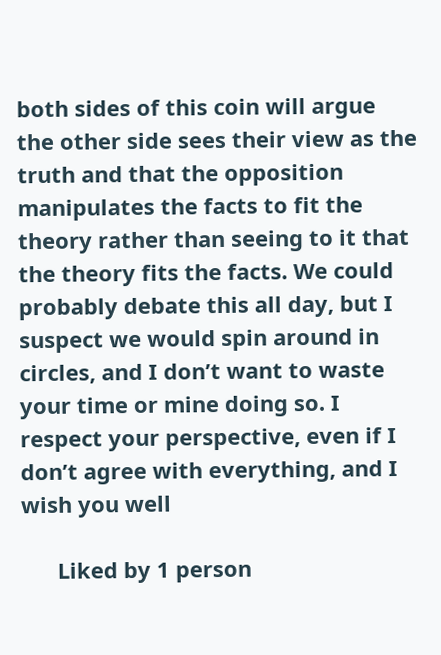both sides of this coin will argue the other side sees their view as the truth and that the opposition manipulates the facts to fit the theory rather than seeing to it that the theory fits the facts. We could probably debate this all day, but I suspect we would spin around in circles, and I don’t want to waste your time or mine doing so. I respect your perspective, even if I don’t agree with everything, and I wish you well

      Liked by 1 person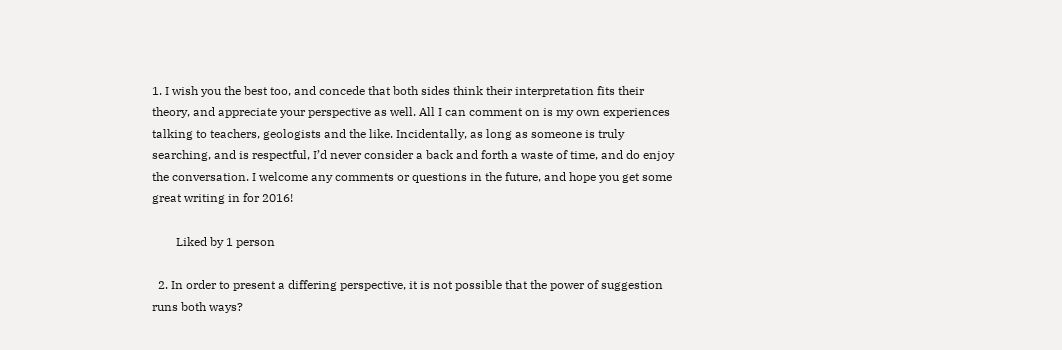1. I wish you the best too, and concede that both sides think their interpretation fits their theory, and appreciate your perspective as well. All I can comment on is my own experiences talking to teachers, geologists and the like. Incidentally, as long as someone is truly searching, and is respectful, I’d never consider a back and forth a waste of time, and do enjoy the conversation. I welcome any comments or questions in the future, and hope you get some great writing in for 2016!

        Liked by 1 person

  2. In order to present a differing perspective, it is not possible that the power of suggestion runs both ways?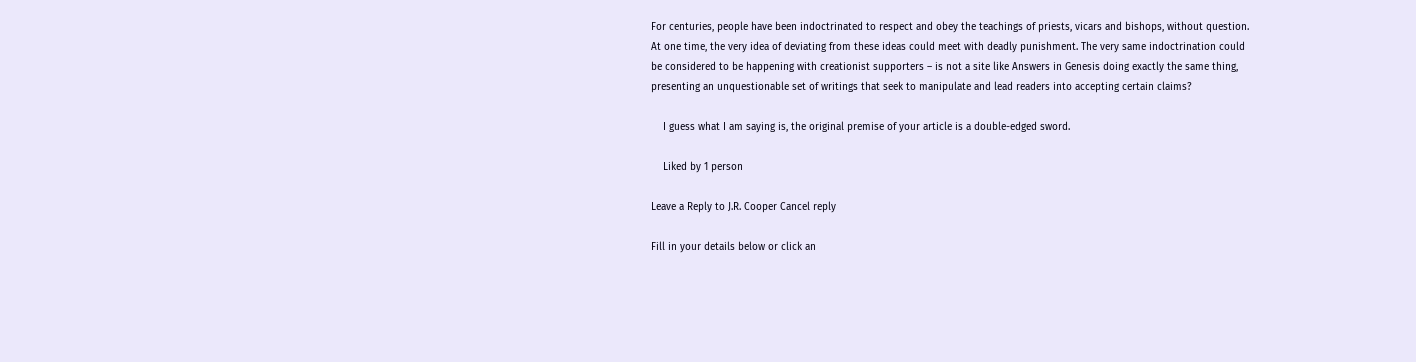For centuries, people have been indoctrinated to respect and obey the teachings of priests, vicars and bishops, without question. At one time, the very idea of deviating from these ideas could meet with deadly punishment. The very same indoctrination could be considered to be happening with creationist supporters – is not a site like Answers in Genesis doing exactly the same thing, presenting an unquestionable set of writings that seek to manipulate and lead readers into accepting certain claims?

    I guess what I am saying is, the original premise of your article is a double-edged sword.

    Liked by 1 person

Leave a Reply to J.R. Cooper Cancel reply

Fill in your details below or click an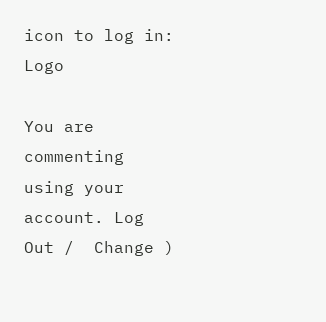icon to log in: Logo

You are commenting using your account. Log Out /  Change )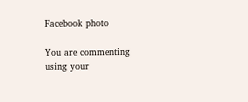Facebook photo

You are commenting using your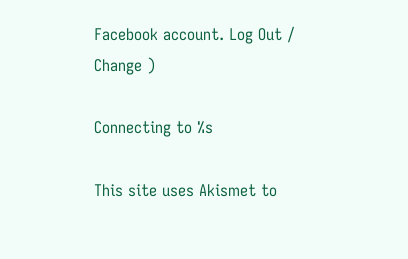Facebook account. Log Out /  Change )

Connecting to %s

This site uses Akismet to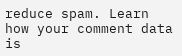reduce spam. Learn how your comment data is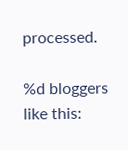processed.

%d bloggers like this: